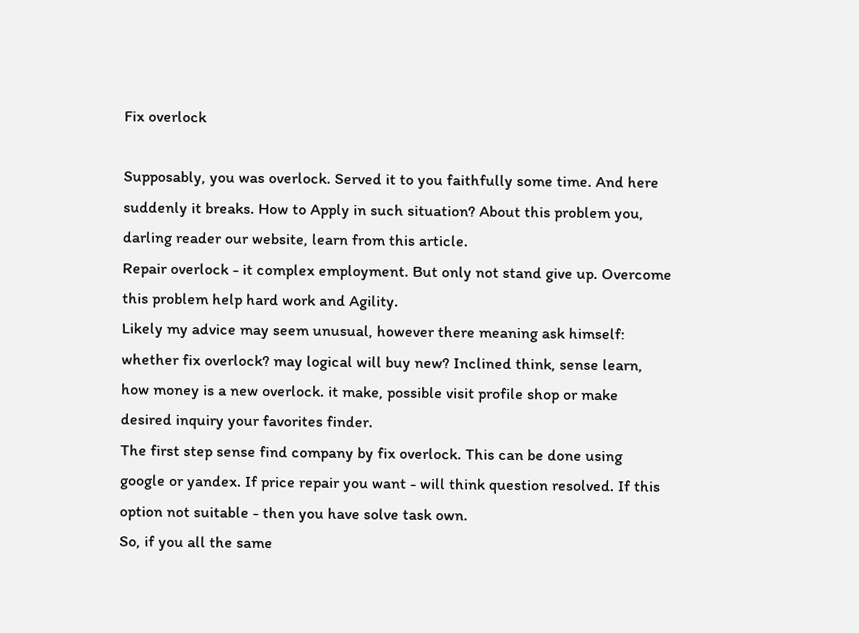Fix overlock

Supposably, you was overlock. Served it to you faithfully some time. And here suddenly it breaks. How to Apply in such situation? About this problem you, darling reader our website, learn from this article.
Repair overlock - it complex employment. But only not stand give up. Overcome this problem help hard work and Agility.
Likely my advice may seem unusual, however there meaning ask himself: whether fix overlock? may logical will buy new? Inclined think, sense learn, how money is a new overlock. it make, possible visit profile shop or make desired inquiry your favorites finder.
The first step sense find company by fix overlock. This can be done using google or yandex. If price repair you want - will think question resolved. If this option not suitable - then you have solve task own.
So, if you all the same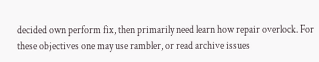decided own perform fix, then primarily need learn how repair overlock. For these objectives one may use rambler, or read archive issues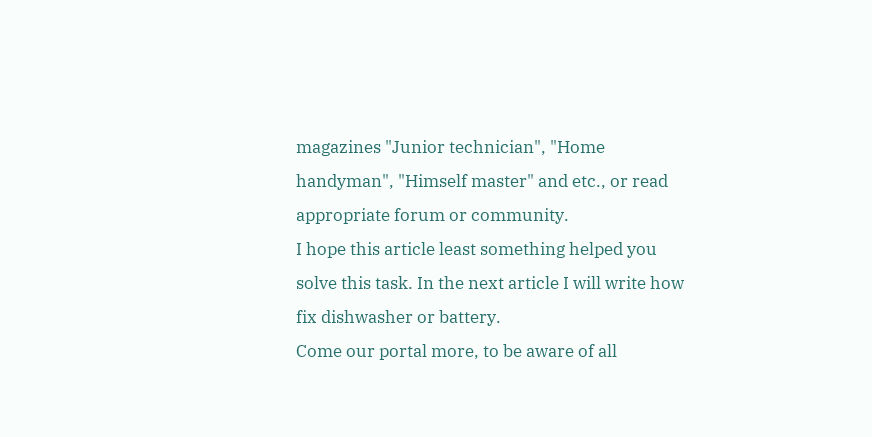magazines "Junior technician", "Home handyman", "Himself master" and etc., or read appropriate forum or community.
I hope this article least something helped you solve this task. In the next article I will write how fix dishwasher or battery.
Come our portal more, to be aware of all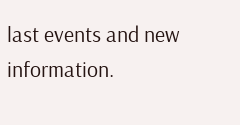last events and new information.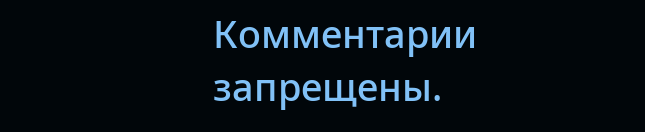Комментарии запрещены.